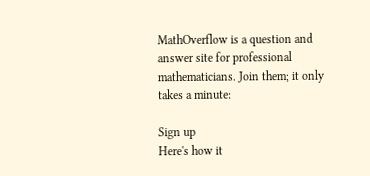MathOverflow is a question and answer site for professional mathematicians. Join them; it only takes a minute:

Sign up
Here's how it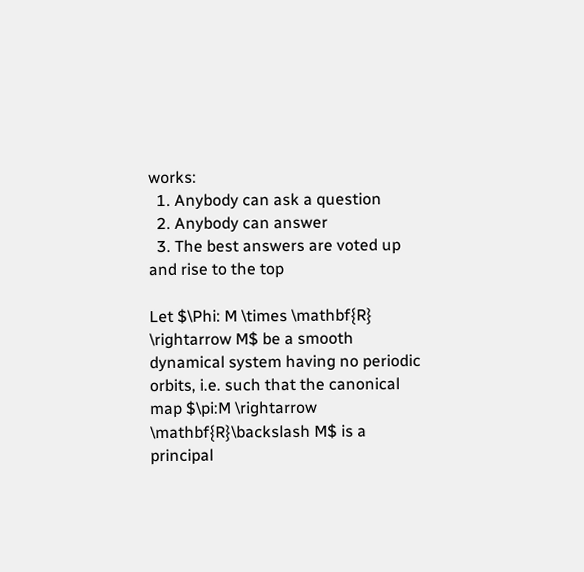works:
  1. Anybody can ask a question
  2. Anybody can answer
  3. The best answers are voted up and rise to the top

Let $\Phi: M \times \mathbf{R} \rightarrow M$ be a smooth dynamical system having no periodic orbits, i.e. such that the canonical map $\pi:M \rightarrow \mathbf{R}\backslash M$ is a principal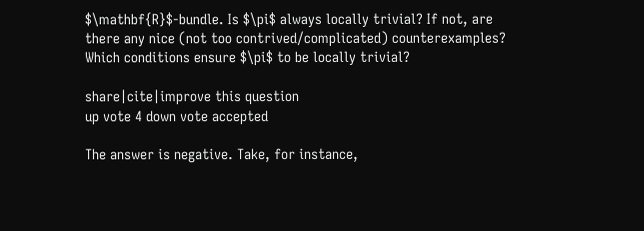$\mathbf{R}$-bundle. Is $\pi$ always locally trivial? If not, are there any nice (not too contrived/complicated) counterexamples? Which conditions ensure $\pi$ to be locally trivial?

share|cite|improve this question
up vote 4 down vote accepted

The answer is negative. Take, for instance,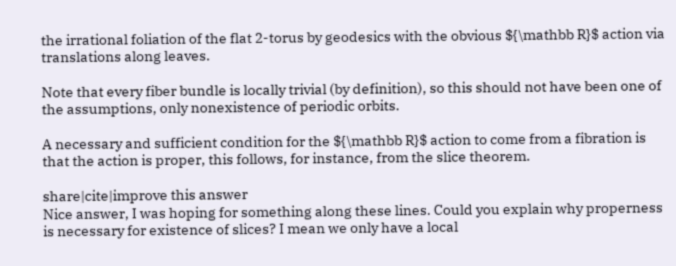the irrational foliation of the flat 2-torus by geodesics with the obvious ${\mathbb R}$ action via translations along leaves.

Note that every fiber bundle is locally trivial (by definition), so this should not have been one of the assumptions, only nonexistence of periodic orbits.

A necessary and sufficient condition for the ${\mathbb R}$ action to come from a fibration is that the action is proper, this follows, for instance, from the slice theorem.

share|cite|improve this answer
Nice answer, I was hoping for something along these lines. Could you explain why properness is necessary for existence of slices? I mean we only have a local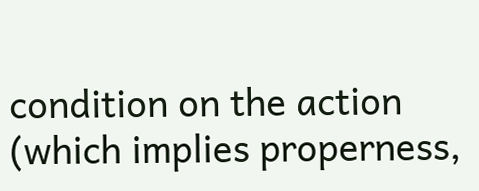condition on the action (which implies properness,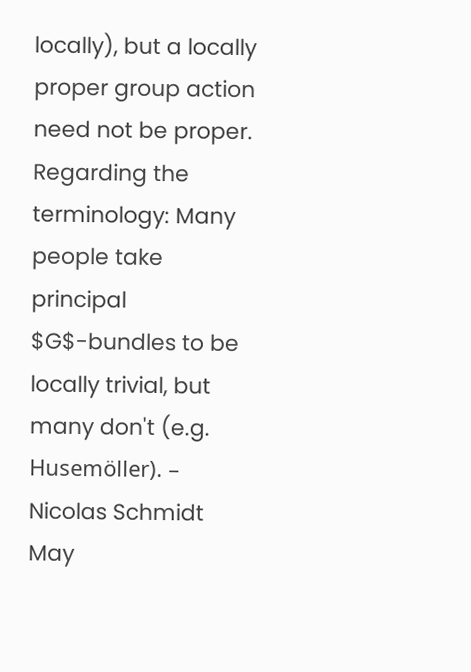locally), but a locally proper group action need not be proper. Regarding the terminology: Many people take principal $G$-bundles to be locally trivial, but many don't (e.g. Husemöller). – Nicolas Schmidt May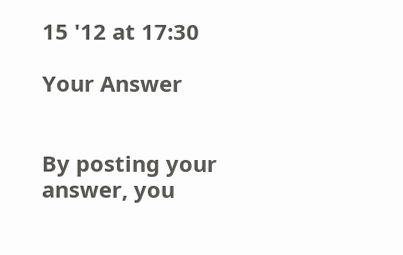15 '12 at 17:30

Your Answer


By posting your answer, you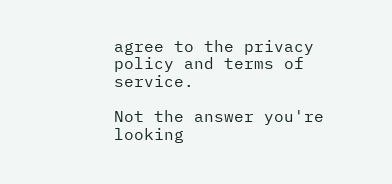agree to the privacy policy and terms of service.

Not the answer you're looking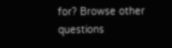for? Browse other questions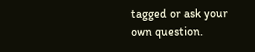tagged or ask your own question.